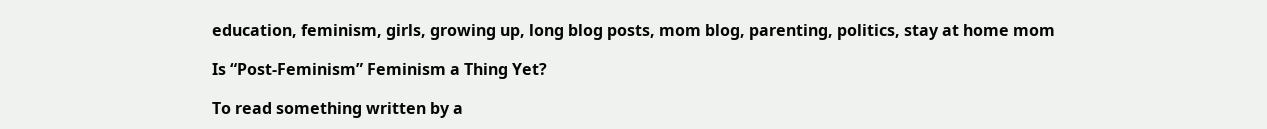education, feminism, girls, growing up, long blog posts, mom blog, parenting, politics, stay at home mom

Is “Post-Feminism” Feminism a Thing Yet?

To read something written by a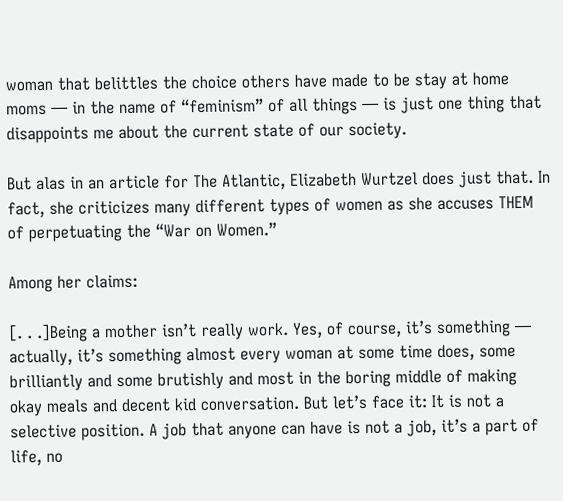woman that belittles the choice others have made to be stay at home moms — in the name of “feminism” of all things — is just one thing that disappoints me about the current state of our society.

But alas in an article for The Atlantic, Elizabeth Wurtzel does just that. In fact, she criticizes many different types of women as she accuses THEM of perpetuating the “War on Women.”

Among her claims:

[. . .]Being a mother isn’t really work. Yes, of course, it’s something — actually, it’s something almost every woman at some time does, some brilliantly and some brutishly and most in the boring middle of making okay meals and decent kid conversation. But let’s face it: It is not a selective position. A job that anyone can have is not a job, it’s a part of life, no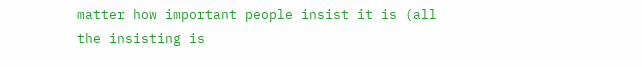matter how important people insist it is (all the insisting is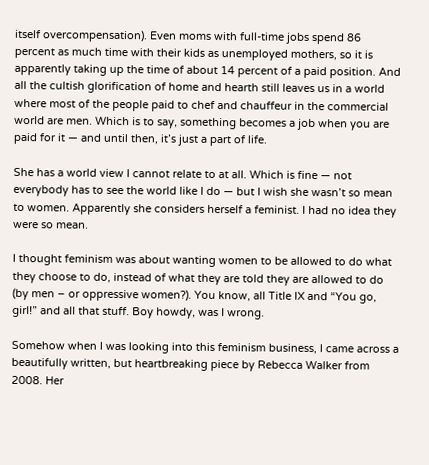itself overcompensation). Even moms with full-time jobs spend 86 percent as much time with their kids as unemployed mothers, so it is apparently taking up the time of about 14 percent of a paid position. And all the cultish glorification of home and hearth still leaves us in a world where most of the people paid to chef and chauffeur in the commercial world are men. Which is to say, something becomes a job when you are paid for it — and until then, it’s just a part of life.

She has a world view I cannot relate to at all. Which is fine — not everybody has to see the world like I do — but I wish she wasn’t so mean to women. Apparently she considers herself a feminist. I had no idea they were so mean.

I thought feminism was about wanting women to be allowed to do what they choose to do, instead of what they are told they are allowed to do (by men – or oppressive women?). You know, all Title IX and “You go, girl!” and all that stuff. Boy howdy, was I wrong.

Somehow when I was looking into this feminism business, I came across a beautifully written, but heartbreaking piece by Rebecca Walker from 2008. Her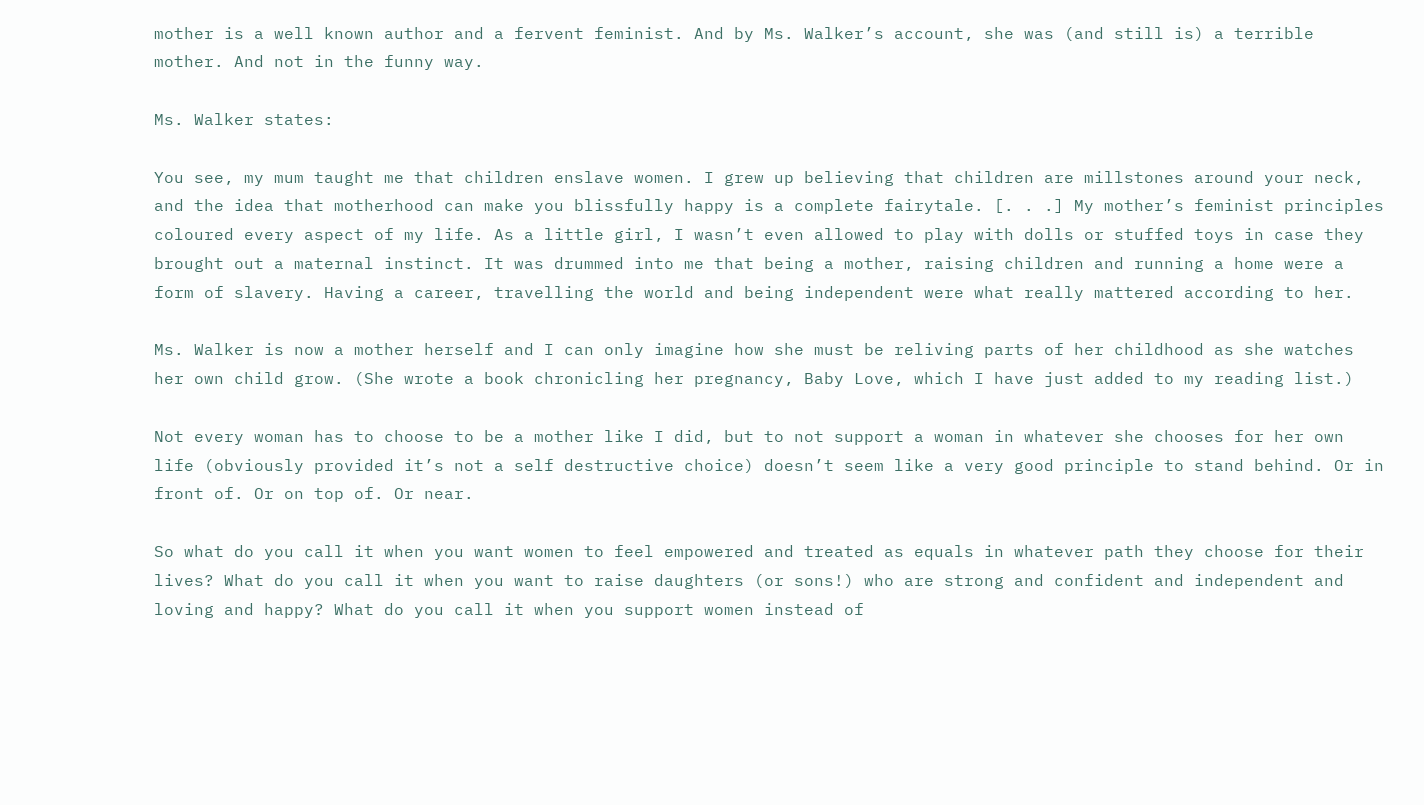mother is a well known author and a fervent feminist. And by Ms. Walker’s account, she was (and still is) a terrible mother. And not in the funny way.

Ms. Walker states:

You see, my mum taught me that children enslave women. I grew up believing that children are millstones around your neck, and the idea that motherhood can make you blissfully happy is a complete fairytale. [. . .] My mother’s feminist principles coloured every aspect of my life. As a little girl, I wasn’t even allowed to play with dolls or stuffed toys in case they brought out a maternal instinct. It was drummed into me that being a mother, raising children and running a home were a form of slavery. Having a career, travelling the world and being independent were what really mattered according to her.

Ms. Walker is now a mother herself and I can only imagine how she must be reliving parts of her childhood as she watches her own child grow. (She wrote a book chronicling her pregnancy, Baby Love, which I have just added to my reading list.)

Not every woman has to choose to be a mother like I did, but to not support a woman in whatever she chooses for her own life (obviously provided it’s not a self destructive choice) doesn’t seem like a very good principle to stand behind. Or in front of. Or on top of. Or near.

So what do you call it when you want women to feel empowered and treated as equals in whatever path they choose for their lives? What do you call it when you want to raise daughters (or sons!) who are strong and confident and independent and loving and happy? What do you call it when you support women instead of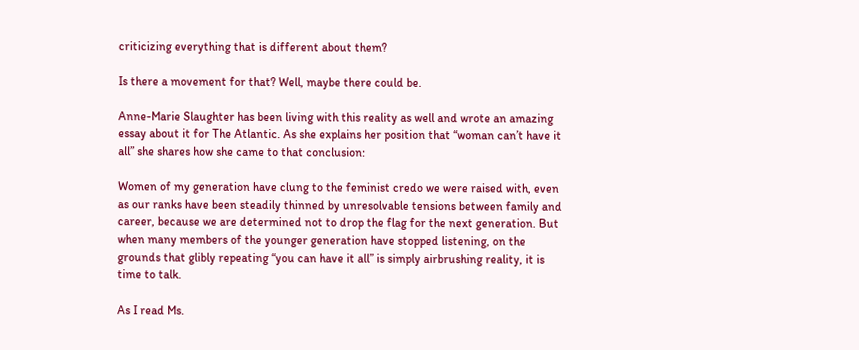criticizing everything that is different about them?

Is there a movement for that? Well, maybe there could be.

Anne-Marie Slaughter has been living with this reality as well and wrote an amazing essay about it for The Atlantic. As she explains her position that “woman can’t have it all” she shares how she came to that conclusion:

Women of my generation have clung to the feminist credo we were raised with, even as our ranks have been steadily thinned by unresolvable tensions between family and career, because we are determined not to drop the flag for the next generation. But when many members of the younger generation have stopped listening, on the grounds that glibly repeating “you can have it all” is simply airbrushing reality, it is time to talk.

As I read Ms.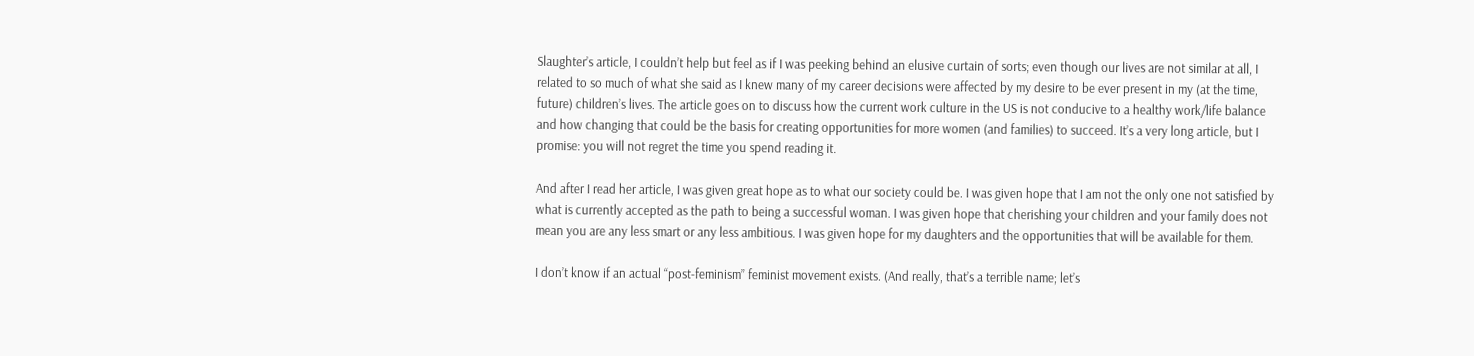Slaughter’s article, I couldn’t help but feel as if I was peeking behind an elusive curtain of sorts; even though our lives are not similar at all, I related to so much of what she said as I knew many of my career decisions were affected by my desire to be ever present in my (at the time, future) children’s lives. The article goes on to discuss how the current work culture in the US is not conducive to a healthy work/life balance and how changing that could be the basis for creating opportunities for more women (and families) to succeed. It’s a very long article, but I promise: you will not regret the time you spend reading it.

And after I read her article, I was given great hope as to what our society could be. I was given hope that I am not the only one not satisfied by what is currently accepted as the path to being a successful woman. I was given hope that cherishing your children and your family does not mean you are any less smart or any less ambitious. I was given hope for my daughters and the opportunities that will be available for them.

I don’t know if an actual “post-feminism” feminist movement exists. (And really, that’s a terrible name; let’s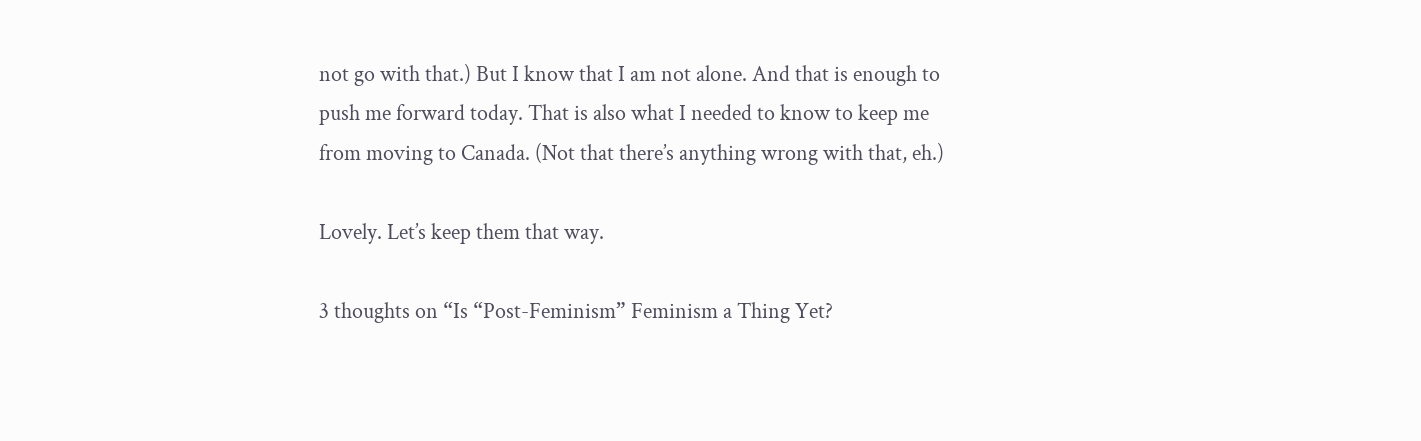not go with that.) But I know that I am not alone. And that is enough to push me forward today. That is also what I needed to know to keep me from moving to Canada. (Not that there’s anything wrong with that, eh.)

Lovely. Let’s keep them that way.

3 thoughts on “Is “Post-Feminism” Feminism a Thing Yet?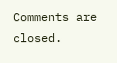Comments are closed.